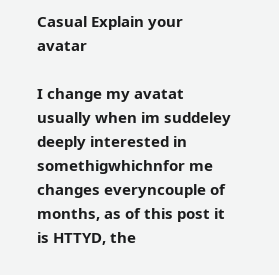Casual Explain your avatar

I change my avatat usually when im suddeley deeply interested in somethigwhichnfor me changes everyncouple of months, as of this post it is HTTYD, the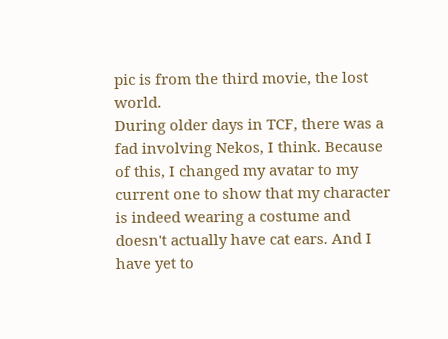pic is from the third movie, the lost world.
During older days in TCF, there was a fad involving Nekos, I think. Because of this, I changed my avatar to my current one to show that my character is indeed wearing a costume and doesn't actually have cat ears. And I have yet to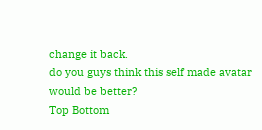change it back.
do you guys think this self made avatar would be better?
Top Bottom